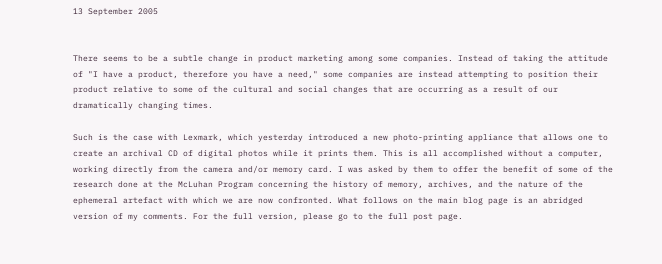13 September 2005


There seems to be a subtle change in product marketing among some companies. Instead of taking the attitude of "I have a product, therefore you have a need," some companies are instead attempting to position their product relative to some of the cultural and social changes that are occurring as a result of our dramatically changing times.

Such is the case with Lexmark, which yesterday introduced a new photo-printing appliance that allows one to create an archival CD of digital photos while it prints them. This is all accomplished without a computer, working directly from the camera and/or memory card. I was asked by them to offer the benefit of some of the research done at the McLuhan Program concerning the history of memory, archives, and the nature of the ephemeral artefact with which we are now confronted. What follows on the main blog page is an abridged version of my comments. For the full version, please go to the full post page.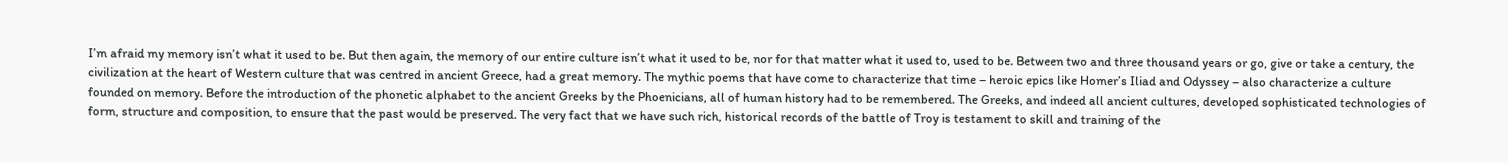I’m afraid my memory isn’t what it used to be. But then again, the memory of our entire culture isn’t what it used to be, nor for that matter what it used to, used to be. Between two and three thousand years or go, give or take a century, the civilization at the heart of Western culture that was centred in ancient Greece, had a great memory. The mythic poems that have come to characterize that time – heroic epics like Homer’s Iliad and Odyssey – also characterize a culture founded on memory. Before the introduction of the phonetic alphabet to the ancient Greeks by the Phoenicians, all of human history had to be remembered. The Greeks, and indeed all ancient cultures, developed sophisticated technologies of form, structure and composition, to ensure that the past would be preserved. The very fact that we have such rich, historical records of the battle of Troy is testament to skill and training of the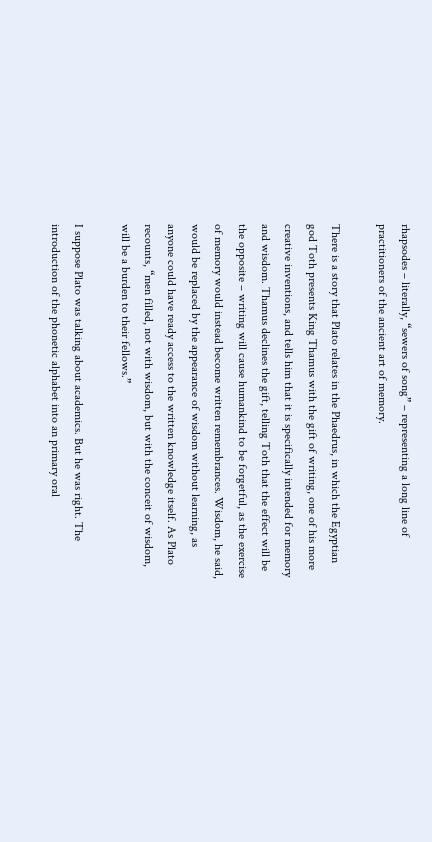rhapsodes – literally, “sewers of song” – representing a long line of practitioners of the ancient art of memory.

There is a story that Plato relates in the Phaedrus, in which the Egyptian god Toth presents King Thamus with the gift of writing, one of his more creative inventions, and tells him that it is specifically intended for memory and wisdom. Thamus declines the gift, telling Toth that the effect will be the opposite – writing will cause humankind to be forgetful, as the exercise of memory would instead become written remembrances. Wisdom, he said, would be replaced by the appearance of wisdom without learning, as anyone could have ready access to the written knowledge itself. As Plato recounts, “men filled, not with wisdom, but with the conceit of wisdom, will be a burden to their fellows.”

I suppose Plato was talking about academics. But he was right. The introduction of the phonetic alphabet into an primary oral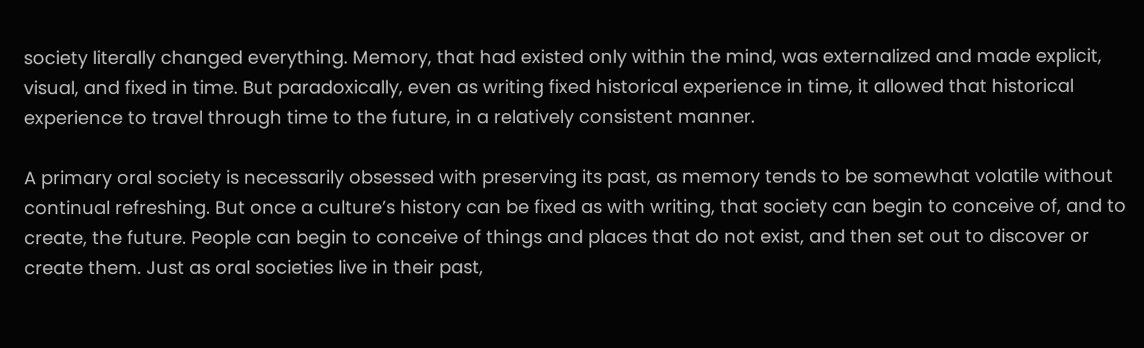society literally changed everything. Memory, that had existed only within the mind, was externalized and made explicit, visual, and fixed in time. But paradoxically, even as writing fixed historical experience in time, it allowed that historical experience to travel through time to the future, in a relatively consistent manner.

A primary oral society is necessarily obsessed with preserving its past, as memory tends to be somewhat volatile without continual refreshing. But once a culture’s history can be fixed as with writing, that society can begin to conceive of, and to create, the future. People can begin to conceive of things and places that do not exist, and then set out to discover or create them. Just as oral societies live in their past,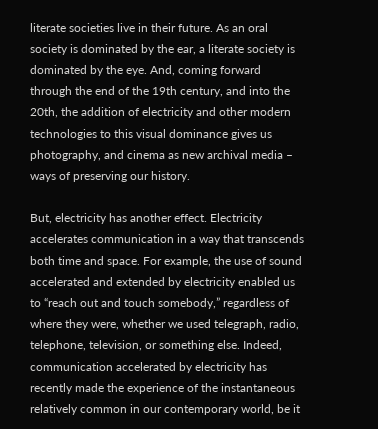literate societies live in their future. As an oral society is dominated by the ear, a literate society is dominated by the eye. And, coming forward through the end of the 19th century, and into the 20th, the addition of electricity and other modern technologies to this visual dominance gives us photography, and cinema as new archival media – ways of preserving our history.

But, electricity has another effect. Electricity accelerates communication in a way that transcends both time and space. For example, the use of sound accelerated and extended by electricity enabled us to “reach out and touch somebody,” regardless of where they were, whether we used telegraph, radio, telephone, television, or something else. Indeed, communication accelerated by electricity has recently made the experience of the instantaneous relatively common in our contemporary world, be it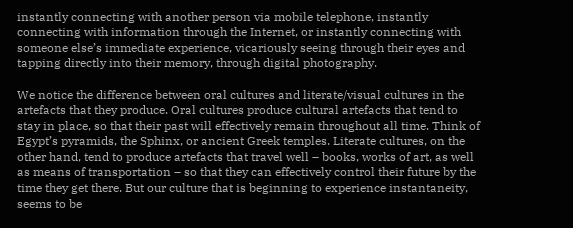instantly connecting with another person via mobile telephone, instantly connecting with information through the Internet, or instantly connecting with someone else’s immediate experience, vicariously seeing through their eyes and tapping directly into their memory, through digital photography.

We notice the difference between oral cultures and literate/visual cultures in the artefacts that they produce. Oral cultures produce cultural artefacts that tend to stay in place, so that their past will effectively remain throughout all time. Think of Egypt’s pyramids, the Sphinx, or ancient Greek temples. Literate cultures, on the other hand, tend to produce artefacts that travel well – books, works of art, as well as means of transportation – so that they can effectively control their future by the time they get there. But our culture that is beginning to experience instantaneity, seems to be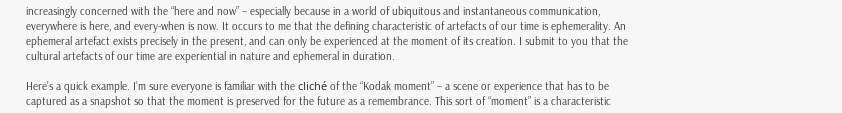increasingly concerned with the “here and now” – especially because in a world of ubiquitous and instantaneous communication, everywhere is here, and every-when is now. It occurs to me that the defining characteristic of artefacts of our time is ephemerality. An ephemeral artefact exists precisely in the present, and can only be experienced at the moment of its creation. I submit to you that the cultural artefacts of our time are experiential in nature and ephemeral in duration.

Here’s a quick example. I’m sure everyone is familiar with the cliché of the “Kodak moment” – a scene or experience that has to be captured as a snapshot so that the moment is preserved for the future as a remembrance. This sort of “moment” is a characteristic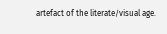artefact of the literate/visual age.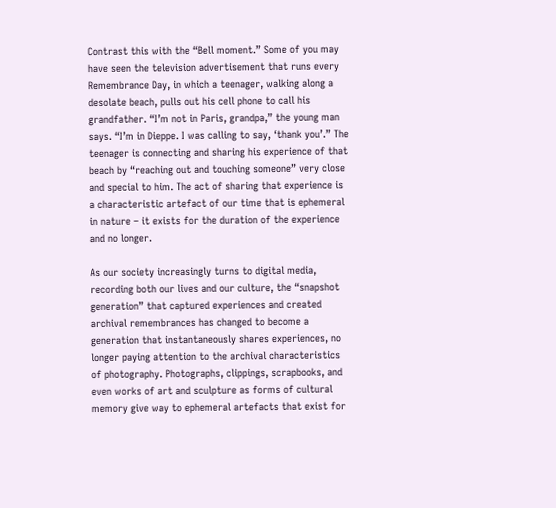Contrast this with the “Bell moment.” Some of you may have seen the television advertisement that runs every Remembrance Day, in which a teenager, walking along a desolate beach, pulls out his cell phone to call his grandfather. “I’m not in Paris, grandpa,” the young man says. “I’m in Dieppe. I was calling to say, ‘thank you’.” The teenager is connecting and sharing his experience of that beach by “reaching out and touching someone” very close and special to him. The act of sharing that experience is a characteristic artefact of our time that is ephemeral in nature – it exists for the duration of the experience and no longer.

As our society increasingly turns to digital media, recording both our lives and our culture, the “snapshot generation” that captured experiences and created archival remembrances has changed to become a generation that instantaneously shares experiences, no longer paying attention to the archival characteristics of photography. Photographs, clippings, scrapbooks, and even works of art and sculpture as forms of cultural memory give way to ephemeral artefacts that exist for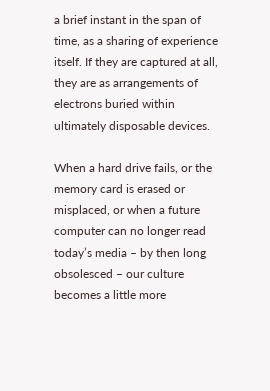a brief instant in the span of time, as a sharing of experience itself. If they are captured at all, they are as arrangements of electrons buried within ultimately disposable devices.

When a hard drive fails, or the memory card is erased or misplaced, or when a future computer can no longer read today’s media – by then long obsolesced – our culture becomes a little more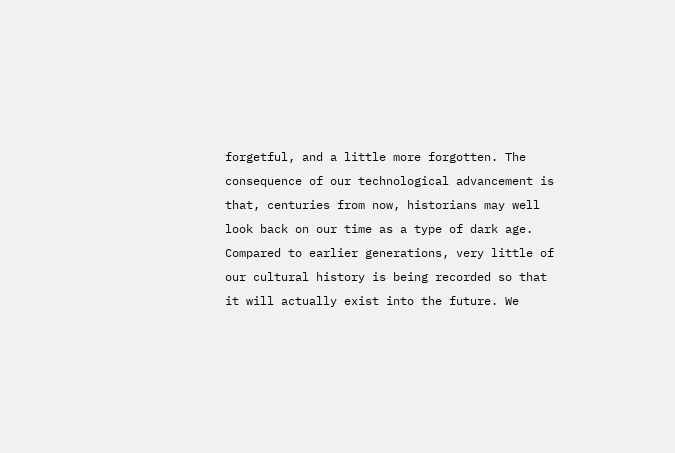forgetful, and a little more forgotten. The consequence of our technological advancement is that, centuries from now, historians may well look back on our time as a type of dark age. Compared to earlier generations, very little of our cultural history is being recorded so that it will actually exist into the future. We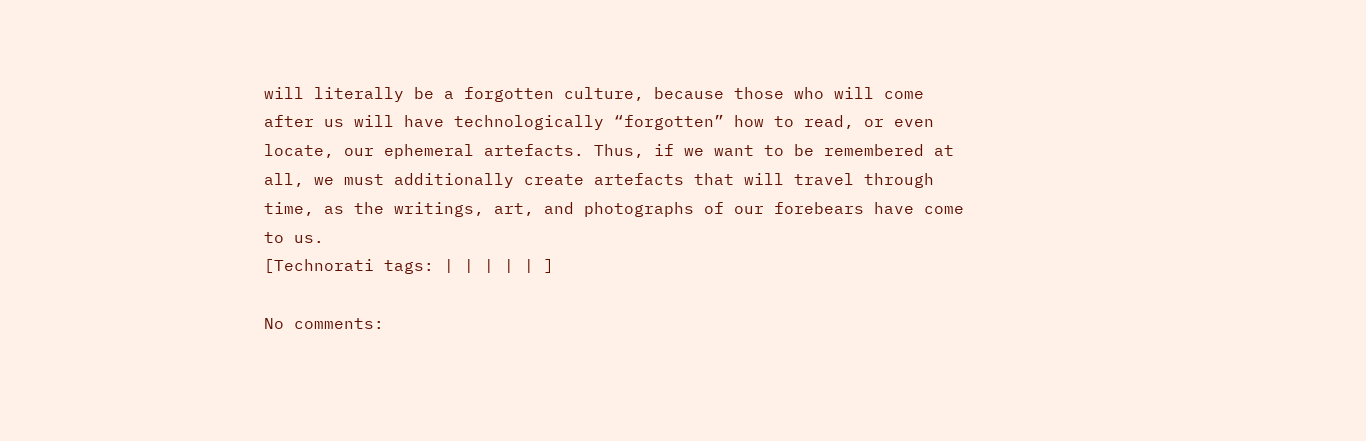will literally be a forgotten culture, because those who will come after us will have technologically “forgotten” how to read, or even locate, our ephemeral artefacts. Thus, if we want to be remembered at all, we must additionally create artefacts that will travel through time, as the writings, art, and photographs of our forebears have come to us.
[Technorati tags: | | | | | ]

No comments: